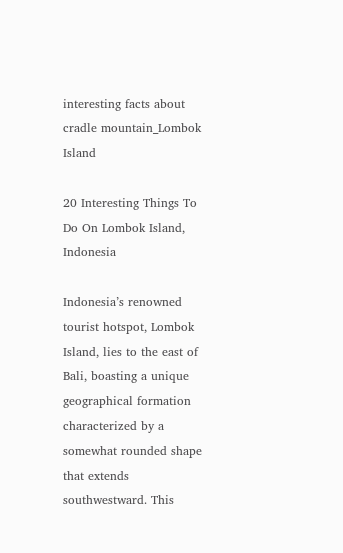interesting facts about cradle mountain_Lombok Island

20 Interesting Things To Do On Lombok Island, Indonesia

Indonesia’s renowned tourist hotspot, Lombok Island, lies to the east of Bali, boasting a unique geographical formation characterized by a somewhat rounded shape that extends southwestward. This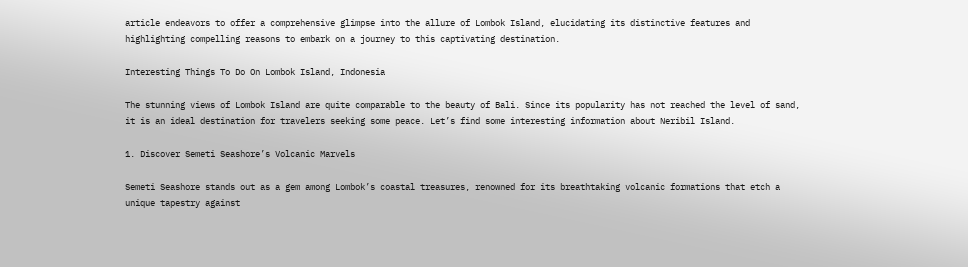article endeavors to offer a comprehensive glimpse into the allure of Lombok Island, elucidating its distinctive features and highlighting compelling reasons to embark on a journey to this captivating destination.

Interesting Things To Do On Lombok Island, Indonesia

The stunning views of Lombok Island are quite comparable to the beauty of Bali. Since its popularity has not reached the level of sand, it is an ideal destination for travelers seeking some peace. Let’s find some interesting information about Neribil Island.

1. Discover Semeti Seashore’s Volcanic Marvels

Semeti Seashore stands out as a gem among Lombok’s coastal treasures, renowned for its breathtaking volcanic formations that etch a unique tapestry against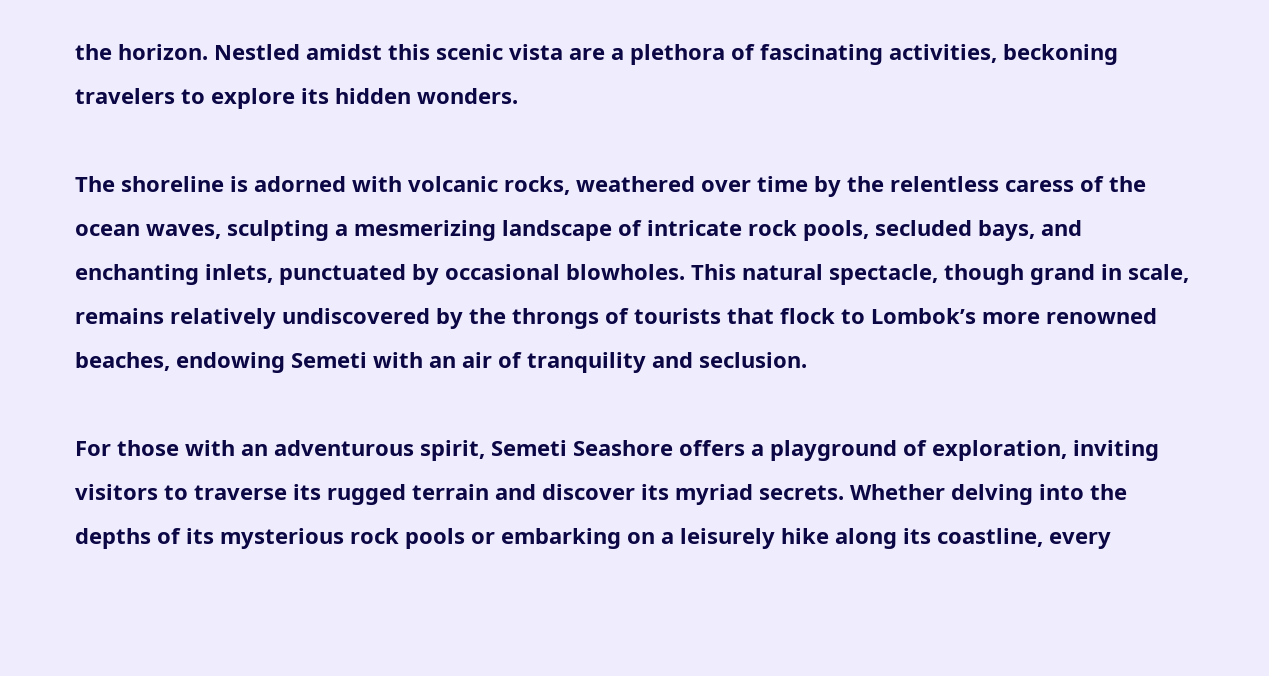the horizon. Nestled amidst this scenic vista are a plethora of fascinating activities, beckoning travelers to explore its hidden wonders.

The shoreline is adorned with volcanic rocks, weathered over time by the relentless caress of the ocean waves, sculpting a mesmerizing landscape of intricate rock pools, secluded bays, and enchanting inlets, punctuated by occasional blowholes. This natural spectacle, though grand in scale, remains relatively undiscovered by the throngs of tourists that flock to Lombok’s more renowned beaches, endowing Semeti with an air of tranquility and seclusion.

For those with an adventurous spirit, Semeti Seashore offers a playground of exploration, inviting visitors to traverse its rugged terrain and discover its myriad secrets. Whether delving into the depths of its mysterious rock pools or embarking on a leisurely hike along its coastline, every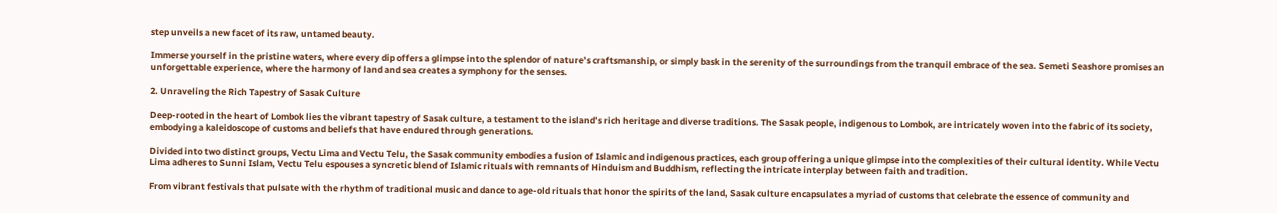step unveils a new facet of its raw, untamed beauty.

Immerse yourself in the pristine waters, where every dip offers a glimpse into the splendor of nature’s craftsmanship, or simply bask in the serenity of the surroundings from the tranquil embrace of the sea. Semeti Seashore promises an unforgettable experience, where the harmony of land and sea creates a symphony for the senses.

2. Unraveling the Rich Tapestry of Sasak Culture

Deep-rooted in the heart of Lombok lies the vibrant tapestry of Sasak culture, a testament to the island’s rich heritage and diverse traditions. The Sasak people, indigenous to Lombok, are intricately woven into the fabric of its society, embodying a kaleidoscope of customs and beliefs that have endured through generations.

Divided into two distinct groups, Vectu Lima and Vectu Telu, the Sasak community embodies a fusion of Islamic and indigenous practices, each group offering a unique glimpse into the complexities of their cultural identity. While Vectu Lima adheres to Sunni Islam, Vectu Telu espouses a syncretic blend of Islamic rituals with remnants of Hinduism and Buddhism, reflecting the intricate interplay between faith and tradition.

From vibrant festivals that pulsate with the rhythm of traditional music and dance to age-old rituals that honor the spirits of the land, Sasak culture encapsulates a myriad of customs that celebrate the essence of community and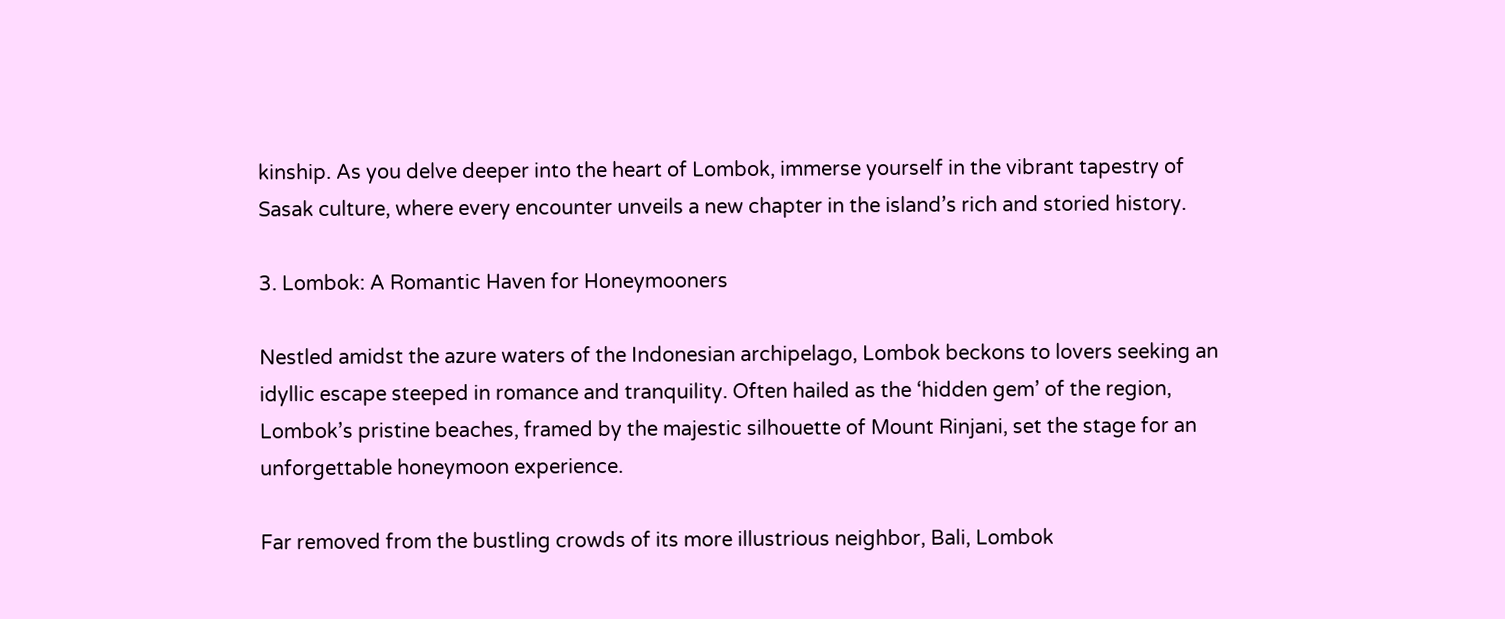kinship. As you delve deeper into the heart of Lombok, immerse yourself in the vibrant tapestry of Sasak culture, where every encounter unveils a new chapter in the island’s rich and storied history.

3. Lombok: A Romantic Haven for Honeymooners

Nestled amidst the azure waters of the Indonesian archipelago, Lombok beckons to lovers seeking an idyllic escape steeped in romance and tranquility. Often hailed as the ‘hidden gem’ of the region, Lombok’s pristine beaches, framed by the majestic silhouette of Mount Rinjani, set the stage for an unforgettable honeymoon experience.

Far removed from the bustling crowds of its more illustrious neighbor, Bali, Lombok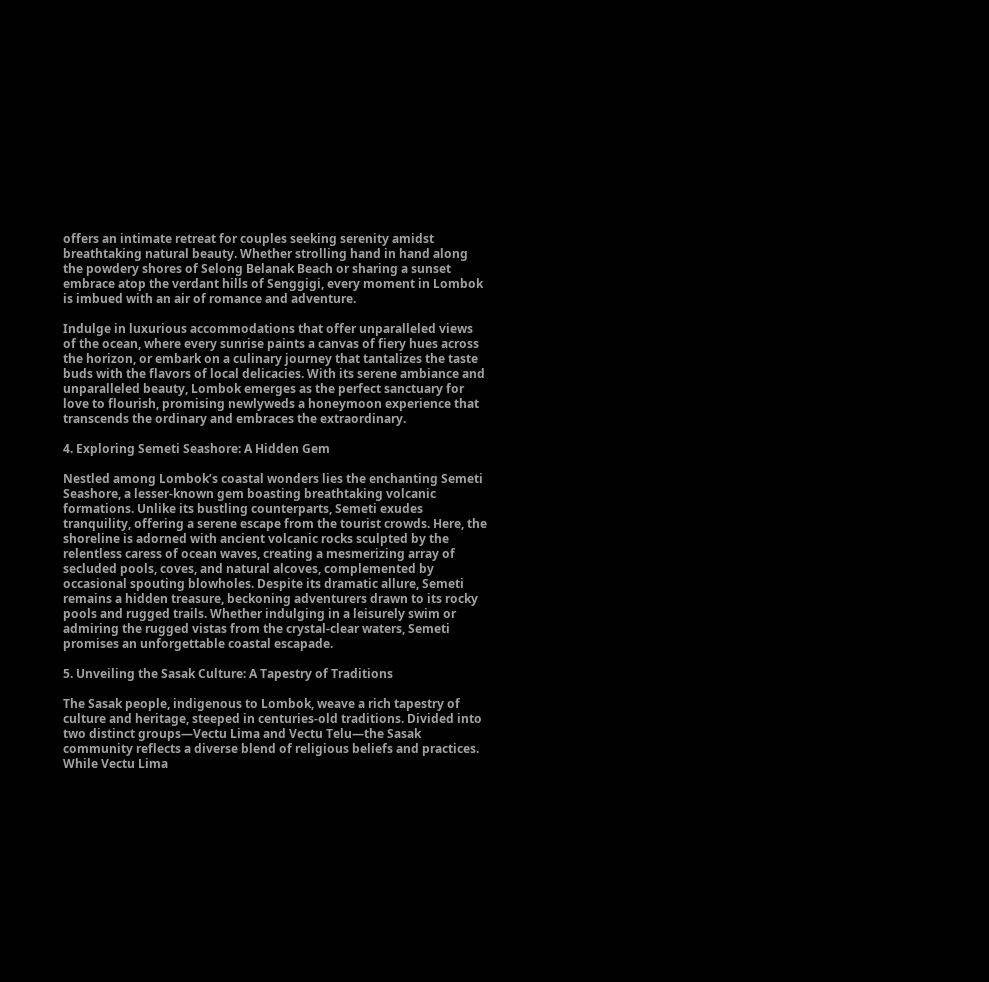offers an intimate retreat for couples seeking serenity amidst breathtaking natural beauty. Whether strolling hand in hand along the powdery shores of Selong Belanak Beach or sharing a sunset embrace atop the verdant hills of Senggigi, every moment in Lombok is imbued with an air of romance and adventure.

Indulge in luxurious accommodations that offer unparalleled views of the ocean, where every sunrise paints a canvas of fiery hues across the horizon, or embark on a culinary journey that tantalizes the taste buds with the flavors of local delicacies. With its serene ambiance and unparalleled beauty, Lombok emerges as the perfect sanctuary for love to flourish, promising newlyweds a honeymoon experience that transcends the ordinary and embraces the extraordinary.

4. Exploring Semeti Seashore: A Hidden Gem

Nestled among Lombok’s coastal wonders lies the enchanting Semeti Seashore, a lesser-known gem boasting breathtaking volcanic formations. Unlike its bustling counterparts, Semeti exudes tranquility, offering a serene escape from the tourist crowds. Here, the shoreline is adorned with ancient volcanic rocks sculpted by the relentless caress of ocean waves, creating a mesmerizing array of secluded pools, coves, and natural alcoves, complemented by occasional spouting blowholes. Despite its dramatic allure, Semeti remains a hidden treasure, beckoning adventurers drawn to its rocky pools and rugged trails. Whether indulging in a leisurely swim or admiring the rugged vistas from the crystal-clear waters, Semeti promises an unforgettable coastal escapade.

5. Unveiling the Sasak Culture: A Tapestry of Traditions

The Sasak people, indigenous to Lombok, weave a rich tapestry of culture and heritage, steeped in centuries-old traditions. Divided into two distinct groups—Vectu Lima and Vectu Telu—the Sasak community reflects a diverse blend of religious beliefs and practices. While Vectu Lima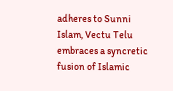adheres to Sunni Islam, Vectu Telu embraces a syncretic fusion of Islamic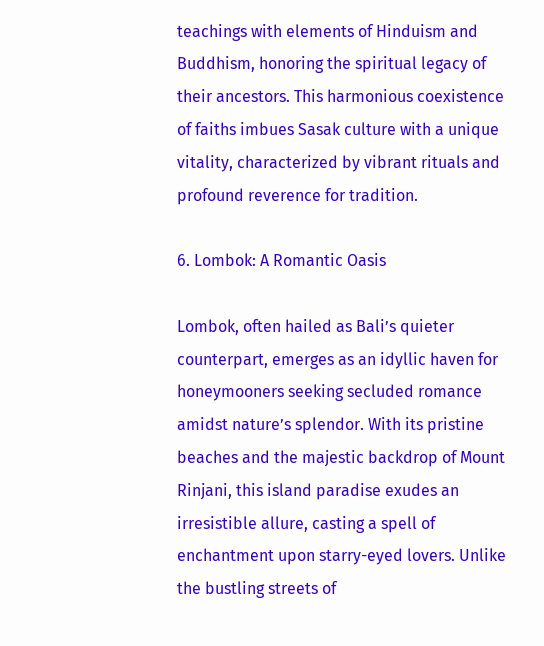teachings with elements of Hinduism and Buddhism, honoring the spiritual legacy of their ancestors. This harmonious coexistence of faiths imbues Sasak culture with a unique vitality, characterized by vibrant rituals and profound reverence for tradition.

6. Lombok: A Romantic Oasis

Lombok, often hailed as Bali’s quieter counterpart, emerges as an idyllic haven for honeymooners seeking secluded romance amidst nature’s splendor. With its pristine beaches and the majestic backdrop of Mount Rinjani, this island paradise exudes an irresistible allure, casting a spell of enchantment upon starry-eyed lovers. Unlike the bustling streets of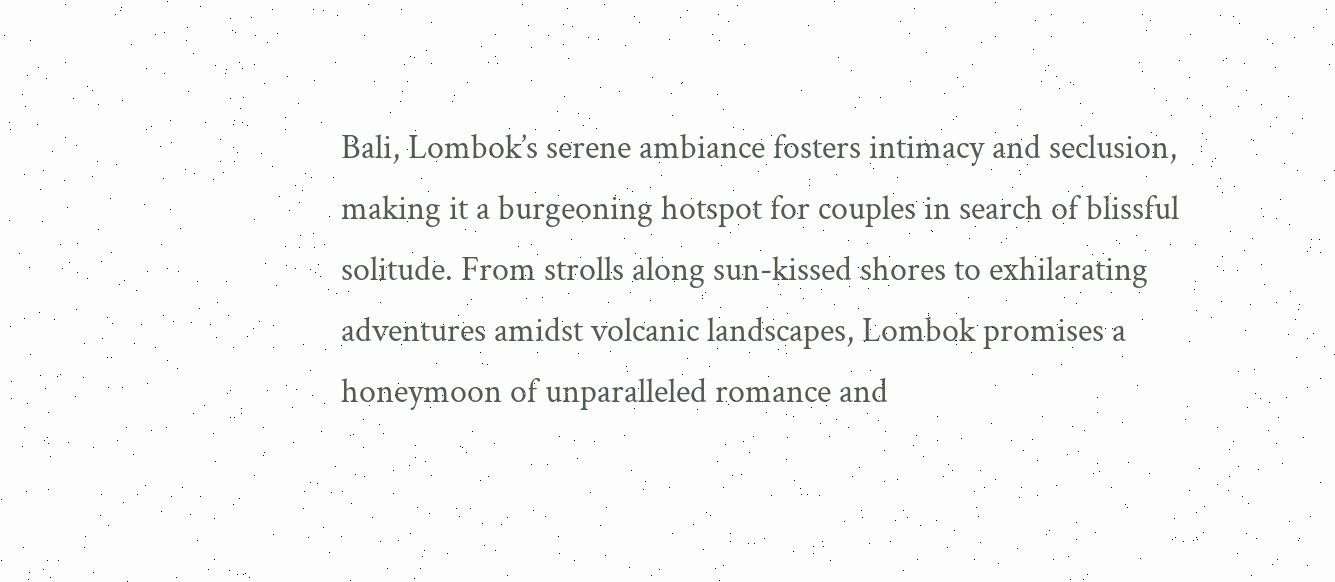Bali, Lombok’s serene ambiance fosters intimacy and seclusion, making it a burgeoning hotspot for couples in search of blissful solitude. From strolls along sun-kissed shores to exhilarating adventures amidst volcanic landscapes, Lombok promises a honeymoon of unparalleled romance and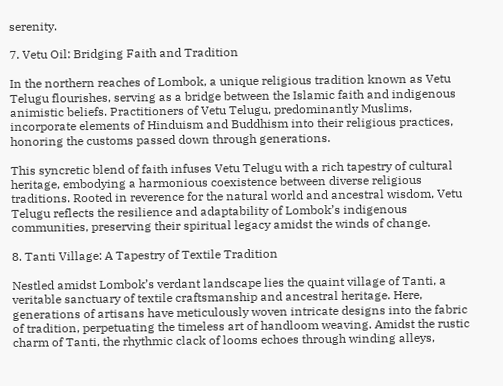serenity.

7. Vetu Oil: Bridging Faith and Tradition

In the northern reaches of Lombok, a unique religious tradition known as Vetu Telugu flourishes, serving as a bridge between the Islamic faith and indigenous animistic beliefs. Practitioners of Vetu Telugu, predominantly Muslims, incorporate elements of Hinduism and Buddhism into their religious practices, honoring the customs passed down through generations.

This syncretic blend of faith infuses Vetu Telugu with a rich tapestry of cultural heritage, embodying a harmonious coexistence between diverse religious traditions. Rooted in reverence for the natural world and ancestral wisdom, Vetu Telugu reflects the resilience and adaptability of Lombok’s indigenous communities, preserving their spiritual legacy amidst the winds of change.

8. Tanti Village: A Tapestry of Textile Tradition

Nestled amidst Lombok’s verdant landscape lies the quaint village of Tanti, a veritable sanctuary of textile craftsmanship and ancestral heritage. Here, generations of artisans have meticulously woven intricate designs into the fabric of tradition, perpetuating the timeless art of handloom weaving. Amidst the rustic charm of Tanti, the rhythmic clack of looms echoes through winding alleys,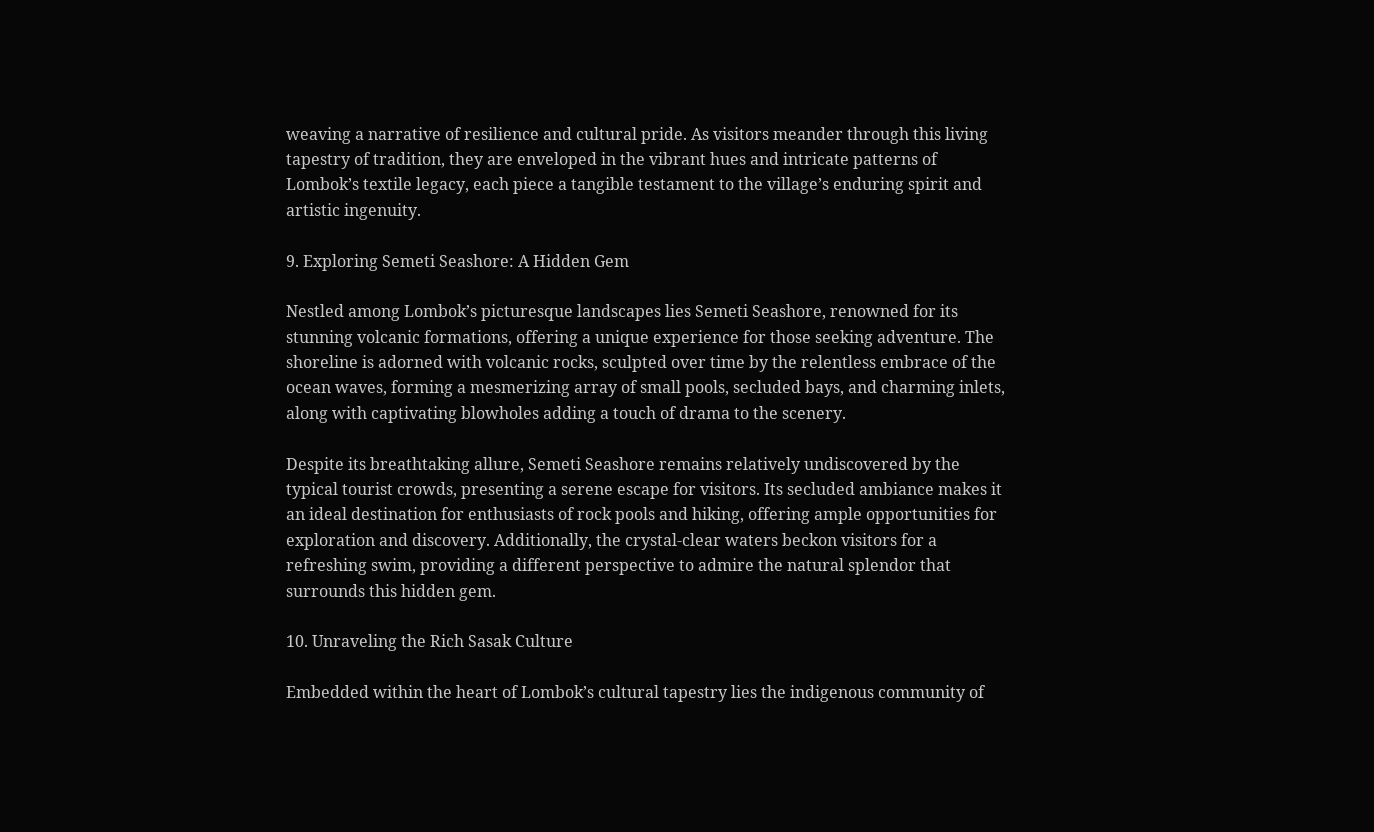weaving a narrative of resilience and cultural pride. As visitors meander through this living tapestry of tradition, they are enveloped in the vibrant hues and intricate patterns of Lombok’s textile legacy, each piece a tangible testament to the village’s enduring spirit and artistic ingenuity.

9. Exploring Semeti Seashore: A Hidden Gem

Nestled among Lombok’s picturesque landscapes lies Semeti Seashore, renowned for its stunning volcanic formations, offering a unique experience for those seeking adventure. The shoreline is adorned with volcanic rocks, sculpted over time by the relentless embrace of the ocean waves, forming a mesmerizing array of small pools, secluded bays, and charming inlets, along with captivating blowholes adding a touch of drama to the scenery.

Despite its breathtaking allure, Semeti Seashore remains relatively undiscovered by the typical tourist crowds, presenting a serene escape for visitors. Its secluded ambiance makes it an ideal destination for enthusiasts of rock pools and hiking, offering ample opportunities for exploration and discovery. Additionally, the crystal-clear waters beckon visitors for a refreshing swim, providing a different perspective to admire the natural splendor that surrounds this hidden gem.

10. Unraveling the Rich Sasak Culture

Embedded within the heart of Lombok’s cultural tapestry lies the indigenous community of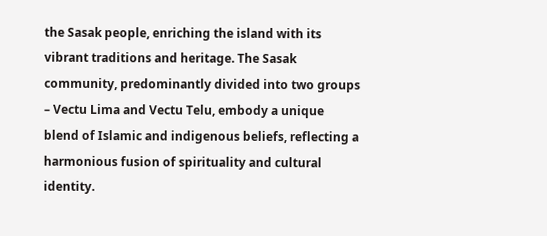the Sasak people, enriching the island with its vibrant traditions and heritage. The Sasak community, predominantly divided into two groups – Vectu Lima and Vectu Telu, embody a unique blend of Islamic and indigenous beliefs, reflecting a harmonious fusion of spirituality and cultural identity.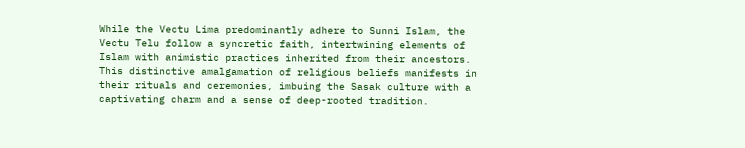While the Vectu Lima predominantly adhere to Sunni Islam, the Vectu Telu follow a syncretic faith, intertwining elements of Islam with animistic practices inherited from their ancestors. This distinctive amalgamation of religious beliefs manifests in their rituals and ceremonies, imbuing the Sasak culture with a captivating charm and a sense of deep-rooted tradition.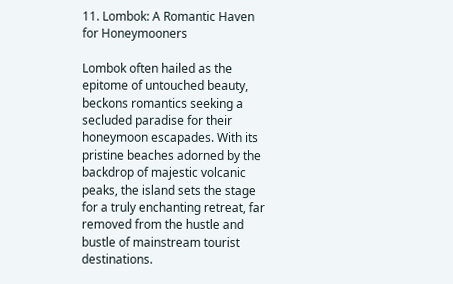11. Lombok: A Romantic Haven for Honeymooners

Lombok often hailed as the epitome of untouched beauty, beckons romantics seeking a secluded paradise for their honeymoon escapades. With its pristine beaches adorned by the backdrop of majestic volcanic peaks, the island sets the stage for a truly enchanting retreat, far removed from the hustle and bustle of mainstream tourist destinations.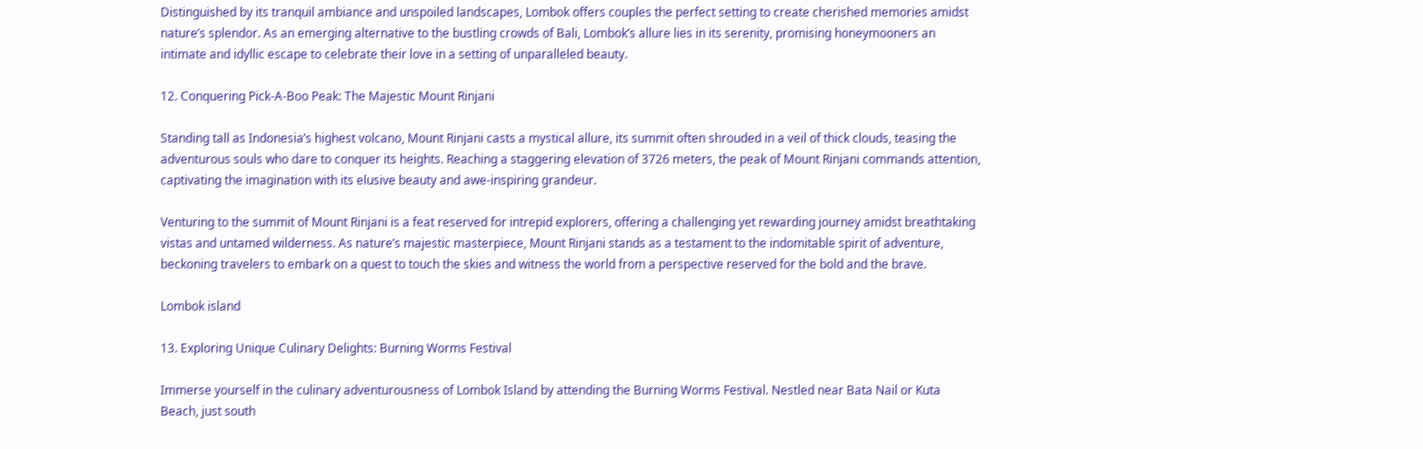Distinguished by its tranquil ambiance and unspoiled landscapes, Lombok offers couples the perfect setting to create cherished memories amidst nature’s splendor. As an emerging alternative to the bustling crowds of Bali, Lombok’s allure lies in its serenity, promising honeymooners an intimate and idyllic escape to celebrate their love in a setting of unparalleled beauty.

12. Conquering Pick-A-Boo Peak: The Majestic Mount Rinjani

Standing tall as Indonesia’s highest volcano, Mount Rinjani casts a mystical allure, its summit often shrouded in a veil of thick clouds, teasing the adventurous souls who dare to conquer its heights. Reaching a staggering elevation of 3726 meters, the peak of Mount Rinjani commands attention, captivating the imagination with its elusive beauty and awe-inspiring grandeur.

Venturing to the summit of Mount Rinjani is a feat reserved for intrepid explorers, offering a challenging yet rewarding journey amidst breathtaking vistas and untamed wilderness. As nature’s majestic masterpiece, Mount Rinjani stands as a testament to the indomitable spirit of adventure, beckoning travelers to embark on a quest to touch the skies and witness the world from a perspective reserved for the bold and the brave.

Lombok island

13. Exploring Unique Culinary Delights: Burning Worms Festival

Immerse yourself in the culinary adventurousness of Lombok Island by attending the Burning Worms Festival. Nestled near Bata Nail or Kuta Beach, just south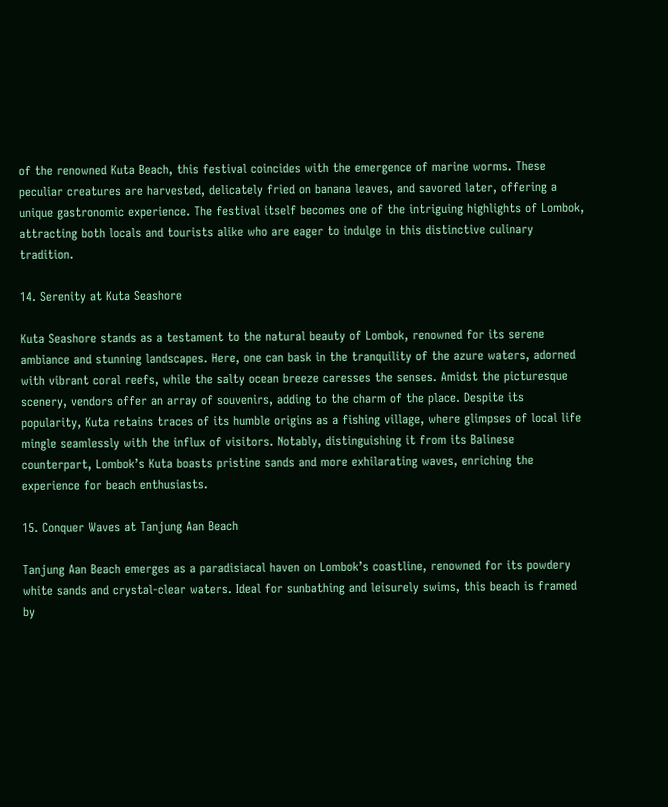of the renowned Kuta Beach, this festival coincides with the emergence of marine worms. These peculiar creatures are harvested, delicately fried on banana leaves, and savored later, offering a unique gastronomic experience. The festival itself becomes one of the intriguing highlights of Lombok, attracting both locals and tourists alike who are eager to indulge in this distinctive culinary tradition.

14. Serenity at Kuta Seashore

Kuta Seashore stands as a testament to the natural beauty of Lombok, renowned for its serene ambiance and stunning landscapes. Here, one can bask in the tranquility of the azure waters, adorned with vibrant coral reefs, while the salty ocean breeze caresses the senses. Amidst the picturesque scenery, vendors offer an array of souvenirs, adding to the charm of the place. Despite its popularity, Kuta retains traces of its humble origins as a fishing village, where glimpses of local life mingle seamlessly with the influx of visitors. Notably, distinguishing it from its Balinese counterpart, Lombok’s Kuta boasts pristine sands and more exhilarating waves, enriching the experience for beach enthusiasts.

15. Conquer Waves at Tanjung Aan Beach

Tanjung Aan Beach emerges as a paradisiacal haven on Lombok’s coastline, renowned for its powdery white sands and crystal-clear waters. Ideal for sunbathing and leisurely swims, this beach is framed by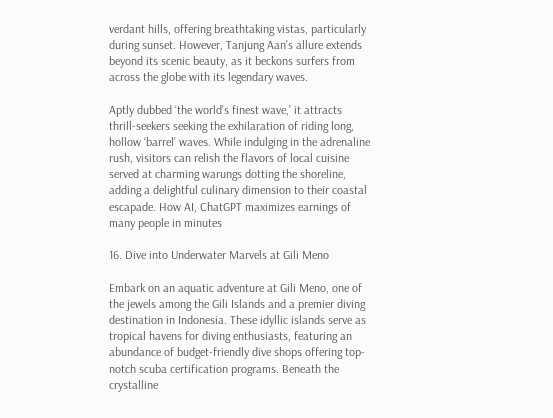verdant hills, offering breathtaking vistas, particularly during sunset. However, Tanjung Aan’s allure extends beyond its scenic beauty, as it beckons surfers from across the globe with its legendary waves.

Aptly dubbed ‘the world’s finest wave,’ it attracts thrill-seekers seeking the exhilaration of riding long, hollow ‘barrel’ waves. While indulging in the adrenaline rush, visitors can relish the flavors of local cuisine served at charming warungs dotting the shoreline, adding a delightful culinary dimension to their coastal escapade. How AI, ChatGPT maximizes earnings of many people in minutes

16. Dive into Underwater Marvels at Gili Meno

Embark on an aquatic adventure at Gili Meno, one of the jewels among the Gili Islands and a premier diving destination in Indonesia. These idyllic islands serve as tropical havens for diving enthusiasts, featuring an abundance of budget-friendly dive shops offering top-notch scuba certification programs. Beneath the crystalline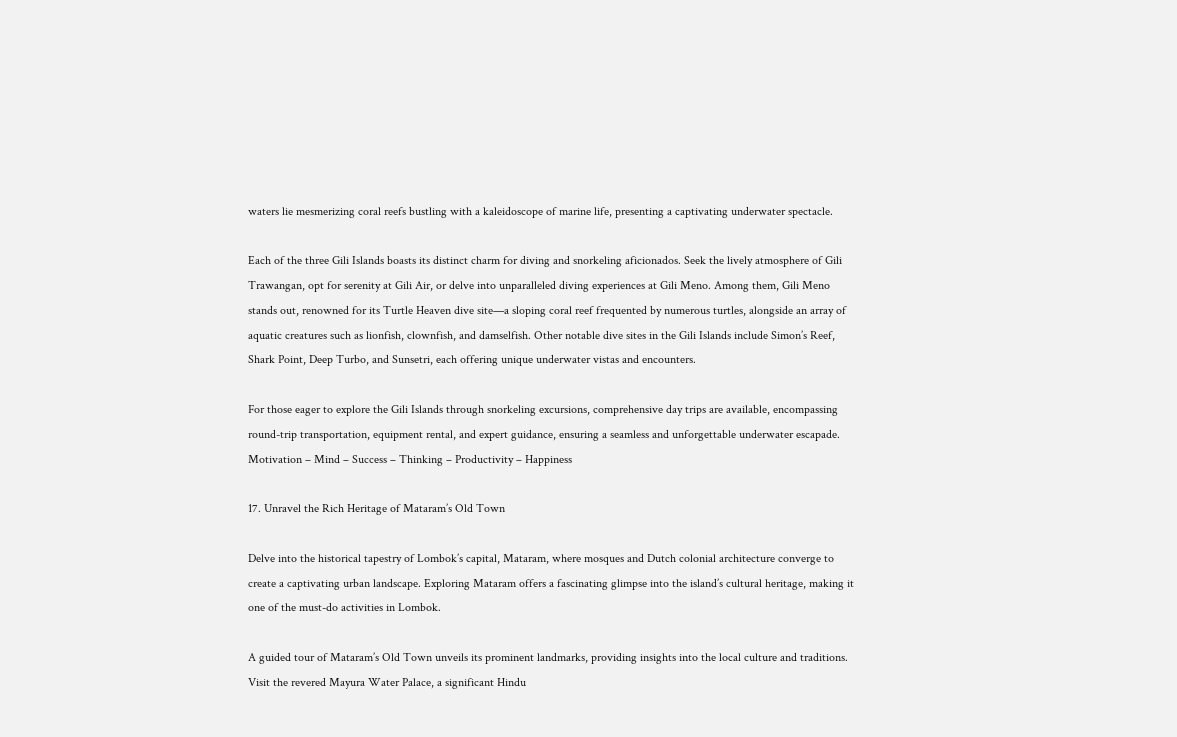waters lie mesmerizing coral reefs bustling with a kaleidoscope of marine life, presenting a captivating underwater spectacle.

Each of the three Gili Islands boasts its distinct charm for diving and snorkeling aficionados. Seek the lively atmosphere of Gili Trawangan, opt for serenity at Gili Air, or delve into unparalleled diving experiences at Gili Meno. Among them, Gili Meno stands out, renowned for its Turtle Heaven dive site—a sloping coral reef frequented by numerous turtles, alongside an array of aquatic creatures such as lionfish, clownfish, and damselfish. Other notable dive sites in the Gili Islands include Simon’s Reef, Shark Point, Deep Turbo, and Sunsetri, each offering unique underwater vistas and encounters.

For those eager to explore the Gili Islands through snorkeling excursions, comprehensive day trips are available, encompassing round-trip transportation, equipment rental, and expert guidance, ensuring a seamless and unforgettable underwater escapade. Motivation – Mind – Success – Thinking – Productivity – Happiness

17. Unravel the Rich Heritage of Mataram’s Old Town

Delve into the historical tapestry of Lombok’s capital, Mataram, where mosques and Dutch colonial architecture converge to create a captivating urban landscape. Exploring Mataram offers a fascinating glimpse into the island’s cultural heritage, making it one of the must-do activities in Lombok.

A guided tour of Mataram’s Old Town unveils its prominent landmarks, providing insights into the local culture and traditions. Visit the revered Mayura Water Palace, a significant Hindu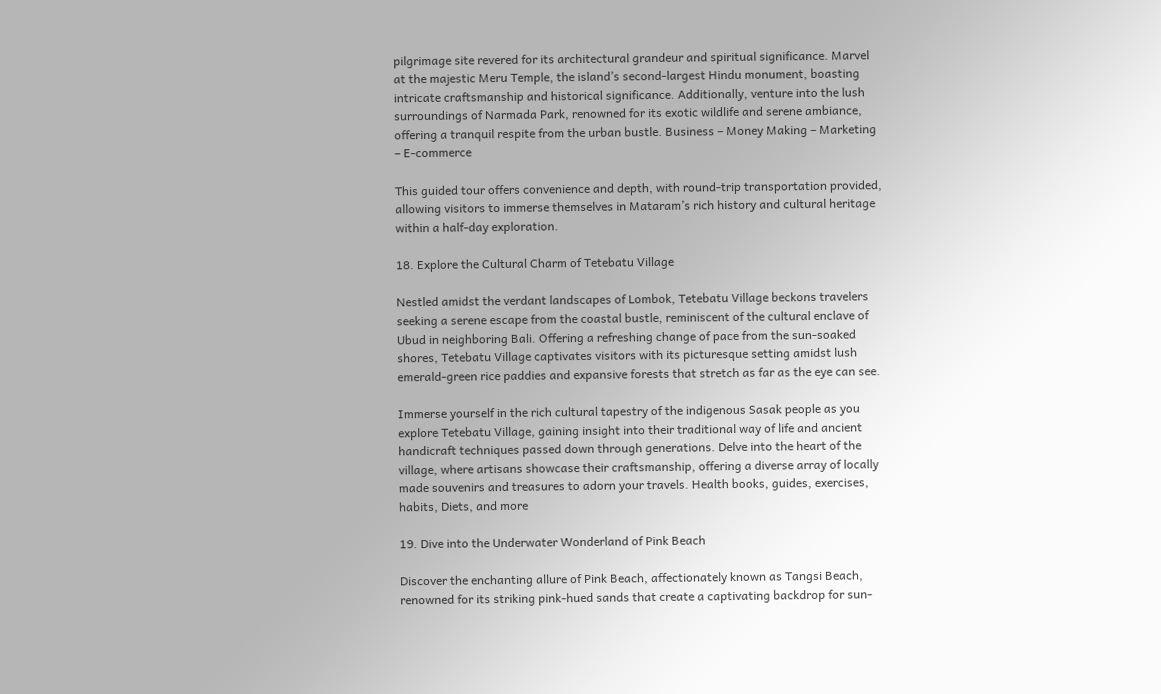pilgrimage site revered for its architectural grandeur and spiritual significance. Marvel at the majestic Meru Temple, the island’s second-largest Hindu monument, boasting intricate craftsmanship and historical significance. Additionally, venture into the lush surroundings of Narmada Park, renowned for its exotic wildlife and serene ambiance, offering a tranquil respite from the urban bustle. Business – Money Making – Marketing – E-commerce

This guided tour offers convenience and depth, with round-trip transportation provided, allowing visitors to immerse themselves in Mataram’s rich history and cultural heritage within a half-day exploration.

18. Explore the Cultural Charm of Tetebatu Village

Nestled amidst the verdant landscapes of Lombok, Tetebatu Village beckons travelers seeking a serene escape from the coastal bustle, reminiscent of the cultural enclave of Ubud in neighboring Bali. Offering a refreshing change of pace from the sun-soaked shores, Tetebatu Village captivates visitors with its picturesque setting amidst lush emerald-green rice paddies and expansive forests that stretch as far as the eye can see.

Immerse yourself in the rich cultural tapestry of the indigenous Sasak people as you explore Tetebatu Village, gaining insight into their traditional way of life and ancient handicraft techniques passed down through generations. Delve into the heart of the village, where artisans showcase their craftsmanship, offering a diverse array of locally made souvenirs and treasures to adorn your travels. Health books, guides, exercises, habits, Diets, and more

19. Dive into the Underwater Wonderland of Pink Beach

Discover the enchanting allure of Pink Beach, affectionately known as Tangsi Beach, renowned for its striking pink-hued sands that create a captivating backdrop for sun-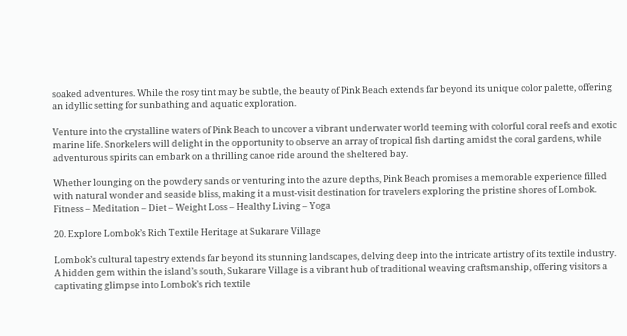soaked adventures. While the rosy tint may be subtle, the beauty of Pink Beach extends far beyond its unique color palette, offering an idyllic setting for sunbathing and aquatic exploration.

Venture into the crystalline waters of Pink Beach to uncover a vibrant underwater world teeming with colorful coral reefs and exotic marine life. Snorkelers will delight in the opportunity to observe an array of tropical fish darting amidst the coral gardens, while adventurous spirits can embark on a thrilling canoe ride around the sheltered bay.

Whether lounging on the powdery sands or venturing into the azure depths, Pink Beach promises a memorable experience filled with natural wonder and seaside bliss, making it a must-visit destination for travelers exploring the pristine shores of Lombok. Fitness – Meditation – Diet – Weight Loss – Healthy Living – Yoga

20. Explore Lombok’s Rich Textile Heritage at Sukarare Village

Lombok’s cultural tapestry extends far beyond its stunning landscapes, delving deep into the intricate artistry of its textile industry. A hidden gem within the island’s south, Sukarare Village is a vibrant hub of traditional weaving craftsmanship, offering visitors a captivating glimpse into Lombok’s rich textile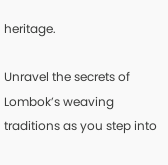heritage.

Unravel the secrets of Lombok’s weaving traditions as you step into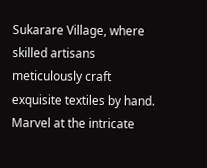Sukarare Village, where skilled artisans meticulously craft exquisite textiles by hand. Marvel at the intricate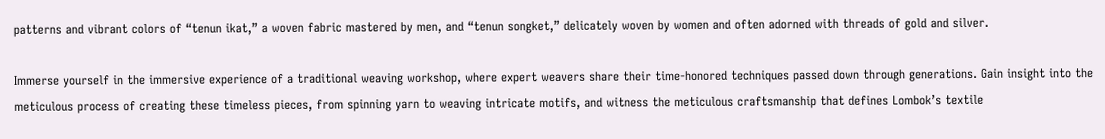patterns and vibrant colors of “tenun ikat,” a woven fabric mastered by men, and “tenun songket,” delicately woven by women and often adorned with threads of gold and silver.

Immerse yourself in the immersive experience of a traditional weaving workshop, where expert weavers share their time-honored techniques passed down through generations. Gain insight into the meticulous process of creating these timeless pieces, from spinning yarn to weaving intricate motifs, and witness the meticulous craftsmanship that defines Lombok’s textile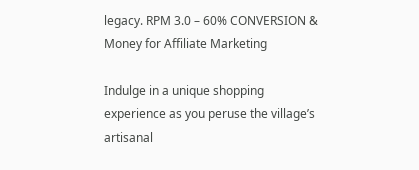legacy. RPM 3.0 – 60% CONVERSION & Money for Affiliate Marketing

Indulge in a unique shopping experience as you peruse the village’s artisanal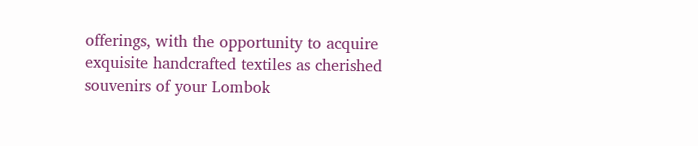offerings, with the opportunity to acquire exquisite handcrafted textiles as cherished souvenirs of your Lombok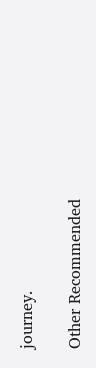journey.

Other Recommended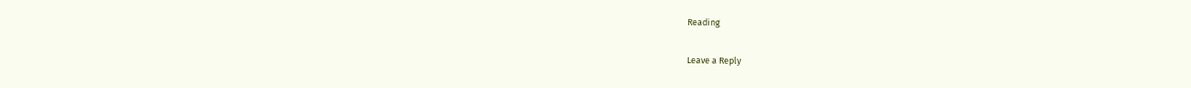Reading

Leave a Reply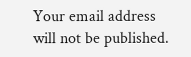Your email address will not be published.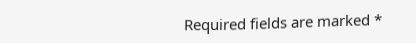Required fields are marked *